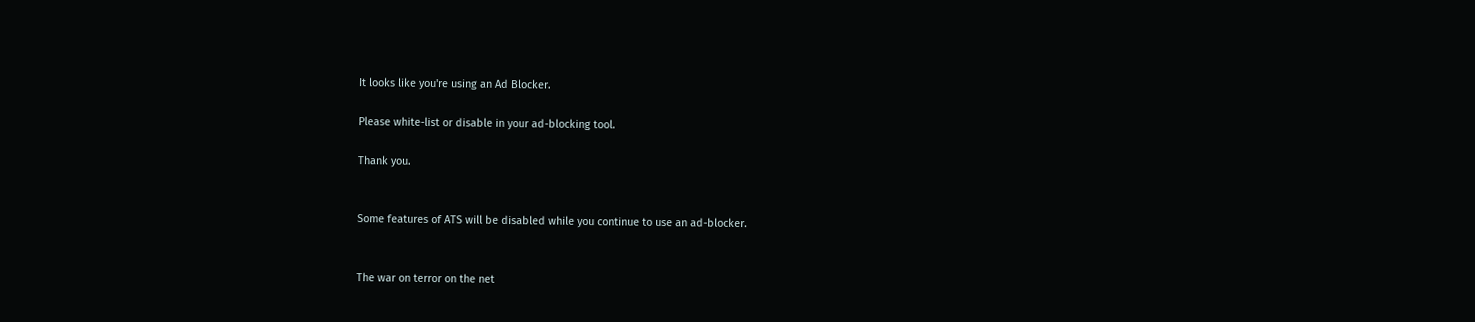It looks like you're using an Ad Blocker.

Please white-list or disable in your ad-blocking tool.

Thank you.


Some features of ATS will be disabled while you continue to use an ad-blocker.


The war on terror on the net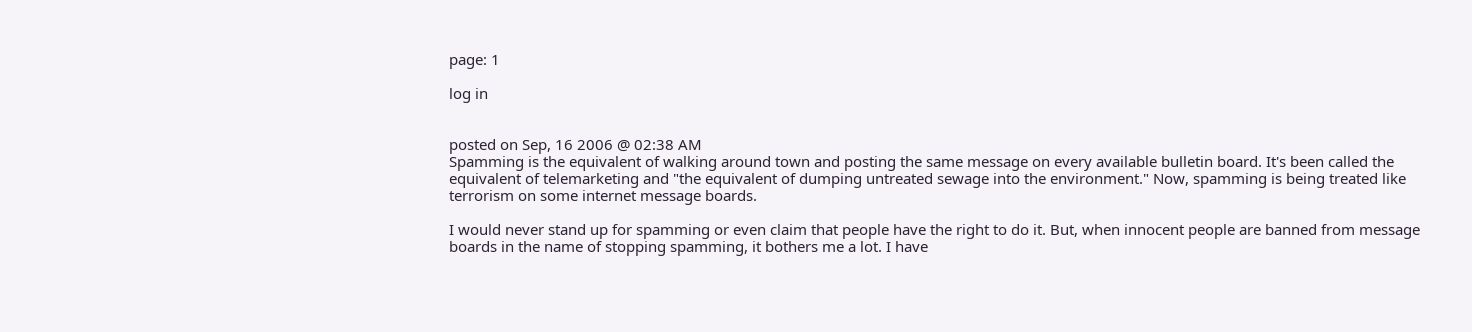page: 1

log in


posted on Sep, 16 2006 @ 02:38 AM
Spamming is the equivalent of walking around town and posting the same message on every available bulletin board. It's been called the equivalent of telemarketing and "the equivalent of dumping untreated sewage into the environment." Now, spamming is being treated like terrorism on some internet message boards.

I would never stand up for spamming or even claim that people have the right to do it. But, when innocent people are banned from message boards in the name of stopping spamming, it bothers me a lot. I have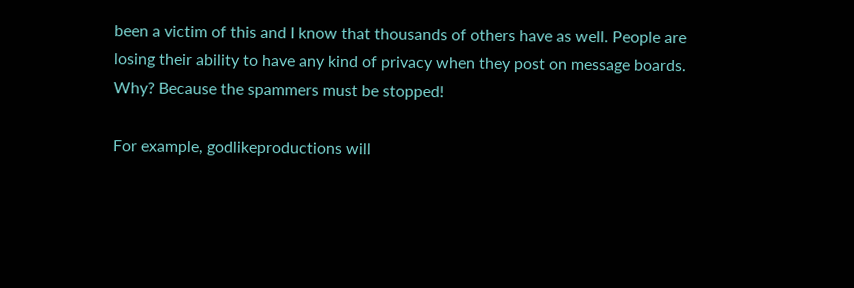been a victim of this and I know that thousands of others have as well. People are losing their ability to have any kind of privacy when they post on message boards. Why? Because the spammers must be stopped!

For example, godlikeproductions will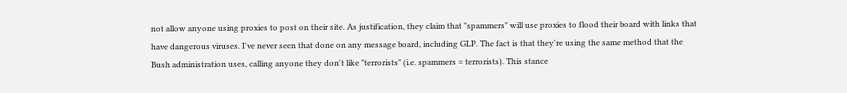not allow anyone using proxies to post on their site. As justification, they claim that "spammers" will use proxies to flood their board with links that have dangerous viruses. I've never seen that done on any message board, including GLP. The fact is that they're using the same method that the Bush administration uses, calling anyone they don't like "terrorists" (i.e. spammers = terrorists). This stance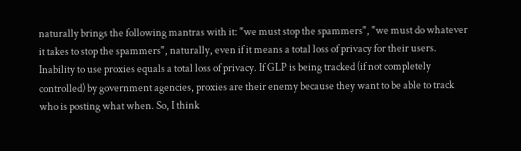naturally brings the following mantras with it: "we must stop the spammers", "we must do whatever it takes to stop the spammers", naturally, even if it means a total loss of privacy for their users. Inability to use proxies equals a total loss of privacy. If GLP is being tracked (if not completely controlled) by government agencies, proxies are their enemy because they want to be able to track who is posting what when. So, I think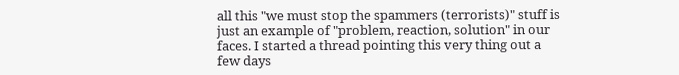all this "we must stop the spammers (terrorists)" stuff is just an example of "problem, reaction, solution" in our faces. I started a thread pointing this very thing out a few days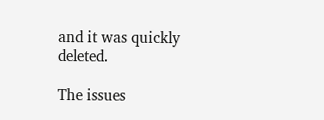and it was quickly deleted.

The issues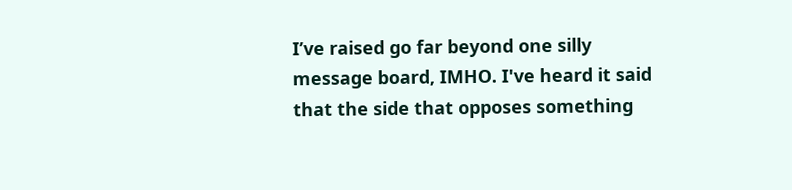I’ve raised go far beyond one silly message board, IMHO. I've heard it said that the side that opposes something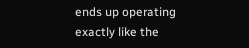ends up operating exactly like the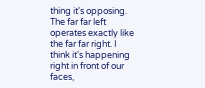thing it's opposing. The far far left operates exactly like the far far right. I think it's happening right in front of our faces,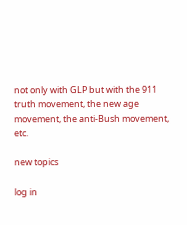not only with GLP but with the 911 truth movement, the new age movement, the anti-Bush movement, etc.

new topics

log in